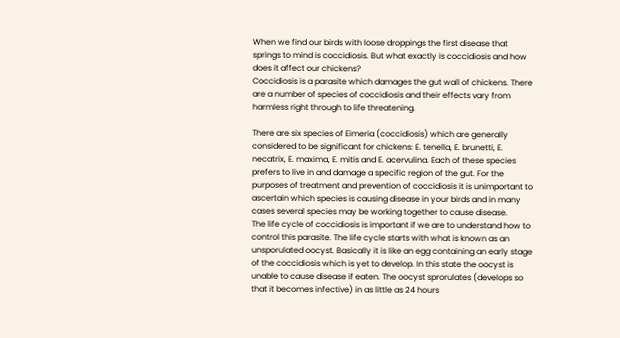When we find our birds with loose droppings the first disease that springs to mind is coccidiosis. But what exactly is coccidiosis and how does it affect our chickens?
Coccidiosis is a parasite which damages the gut wall of chickens. There are a number of species of coccidiosis and their effects vary from harmless right through to life threatening.

There are six species of Eimeria (coccidiosis) which are generally considered to be significant for chickens: E. tenella, E. brunetti, E. necatrix, E. maxima, E. mitis and E. acervulina. Each of these species prefers to live in and damage a specific region of the gut. For the purposes of treatment and prevention of coccidiosis it is unimportant to ascertain which species is causing disease in your birds and in many cases several species may be working together to cause disease.
The life cycle of coccidiosis is important if we are to understand how to control this parasite. The life cycle starts with what is known as an unsporulated oocyst. Basically it is like an egg containing an early stage of the coccidiosis which is yet to develop. In this state the oocyst is unable to cause disease if eaten. The oocyst sprorulates (develops so that it becomes infective) in as little as 24 hours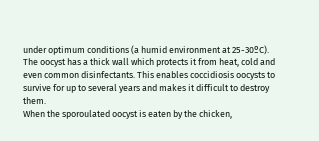under optimum conditions (a humid environment at 25-30ºC).
The oocyst has a thick wall which protects it from heat, cold and even common disinfectants. This enables coccidiosis oocysts to survive for up to several years and makes it difficult to destroy them.
When the sporoulated oocyst is eaten by the chicken,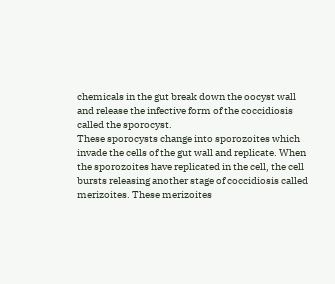chemicals in the gut break down the oocyst wall and release the infective form of the coccidiosis called the sporocyst.
These sporocysts change into sporozoites which invade the cells of the gut wall and replicate. When the sporozoites have replicated in the cell, the cell bursts releasing another stage of coccidiosis called merizoites. These merizoites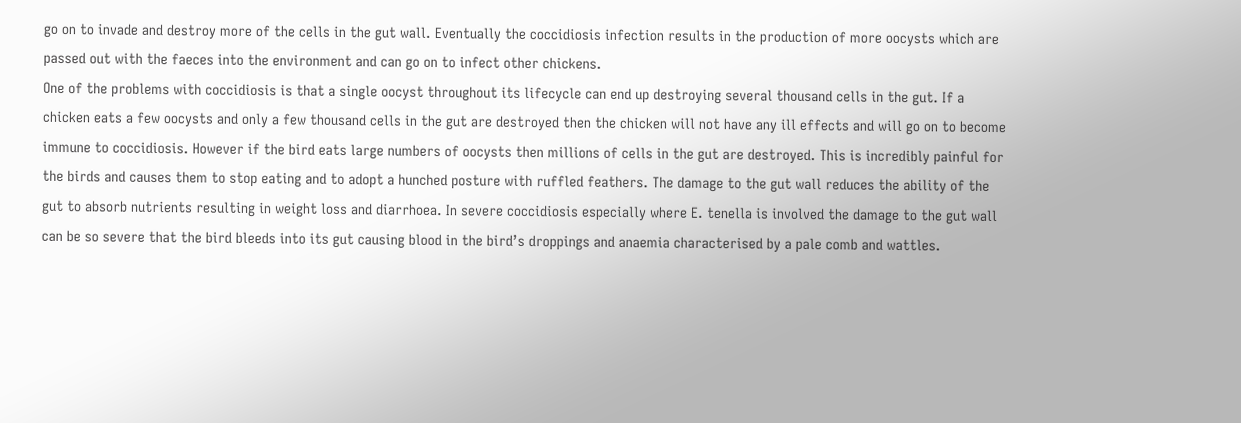go on to invade and destroy more of the cells in the gut wall. Eventually the coccidiosis infection results in the production of more oocysts which are passed out with the faeces into the environment and can go on to infect other chickens.
One of the problems with coccidiosis is that a single oocyst throughout its lifecycle can end up destroying several thousand cells in the gut. If a chicken eats a few oocysts and only a few thousand cells in the gut are destroyed then the chicken will not have any ill effects and will go on to become immune to coccidiosis. However if the bird eats large numbers of oocysts then millions of cells in the gut are destroyed. This is incredibly painful for the birds and causes them to stop eating and to adopt a hunched posture with ruffled feathers. The damage to the gut wall reduces the ability of the gut to absorb nutrients resulting in weight loss and diarrhoea. In severe coccidiosis especially where E. tenella is involved the damage to the gut wall can be so severe that the bird bleeds into its gut causing blood in the bird’s droppings and anaemia characterised by a pale comb and wattles.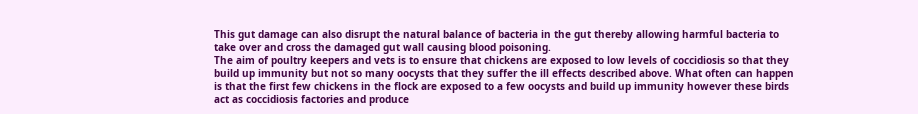This gut damage can also disrupt the natural balance of bacteria in the gut thereby allowing harmful bacteria to take over and cross the damaged gut wall causing blood poisoning.
The aim of poultry keepers and vets is to ensure that chickens are exposed to low levels of coccidiosis so that they build up immunity but not so many oocysts that they suffer the ill effects described above. What often can happen is that the first few chickens in the flock are exposed to a few oocysts and build up immunity however these birds act as coccidiosis factories and produce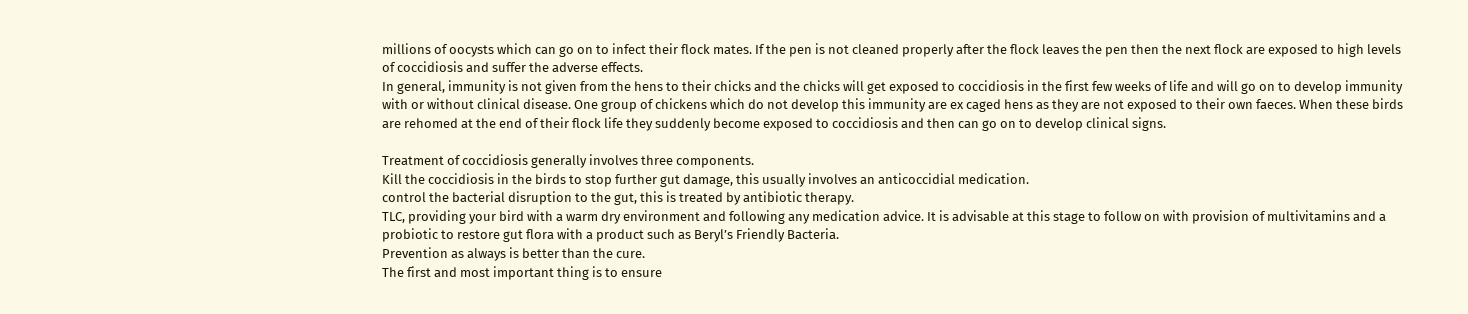millions of oocysts which can go on to infect their flock mates. If the pen is not cleaned properly after the flock leaves the pen then the next flock are exposed to high levels of coccidiosis and suffer the adverse effects.
In general, immunity is not given from the hens to their chicks and the chicks will get exposed to coccidiosis in the first few weeks of life and will go on to develop immunity with or without clinical disease. One group of chickens which do not develop this immunity are ex caged hens as they are not exposed to their own faeces. When these birds are rehomed at the end of their flock life they suddenly become exposed to coccidiosis and then can go on to develop clinical signs.

Treatment of coccidiosis generally involves three components.
Kill the coccidiosis in the birds to stop further gut damage, this usually involves an anticoccidial medication.
control the bacterial disruption to the gut, this is treated by antibiotic therapy.
TLC, providing your bird with a warm dry environment and following any medication advice. It is advisable at this stage to follow on with provision of multivitamins and a probiotic to restore gut flora with a product such as Beryl’s Friendly Bacteria.
Prevention as always is better than the cure.
The first and most important thing is to ensure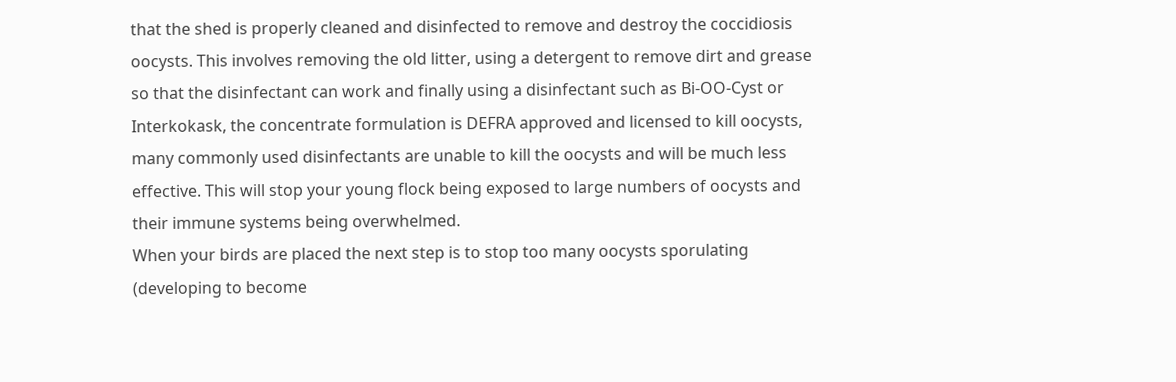that the shed is properly cleaned and disinfected to remove and destroy the coccidiosis oocysts. This involves removing the old litter, using a detergent to remove dirt and grease so that the disinfectant can work and finally using a disinfectant such as Bi-OO-Cyst or Interkokask, the concentrate formulation is DEFRA approved and licensed to kill oocysts, many commonly used disinfectants are unable to kill the oocysts and will be much less effective. This will stop your young flock being exposed to large numbers of oocysts and their immune systems being overwhelmed.
When your birds are placed the next step is to stop too many oocysts sporulating (developing to become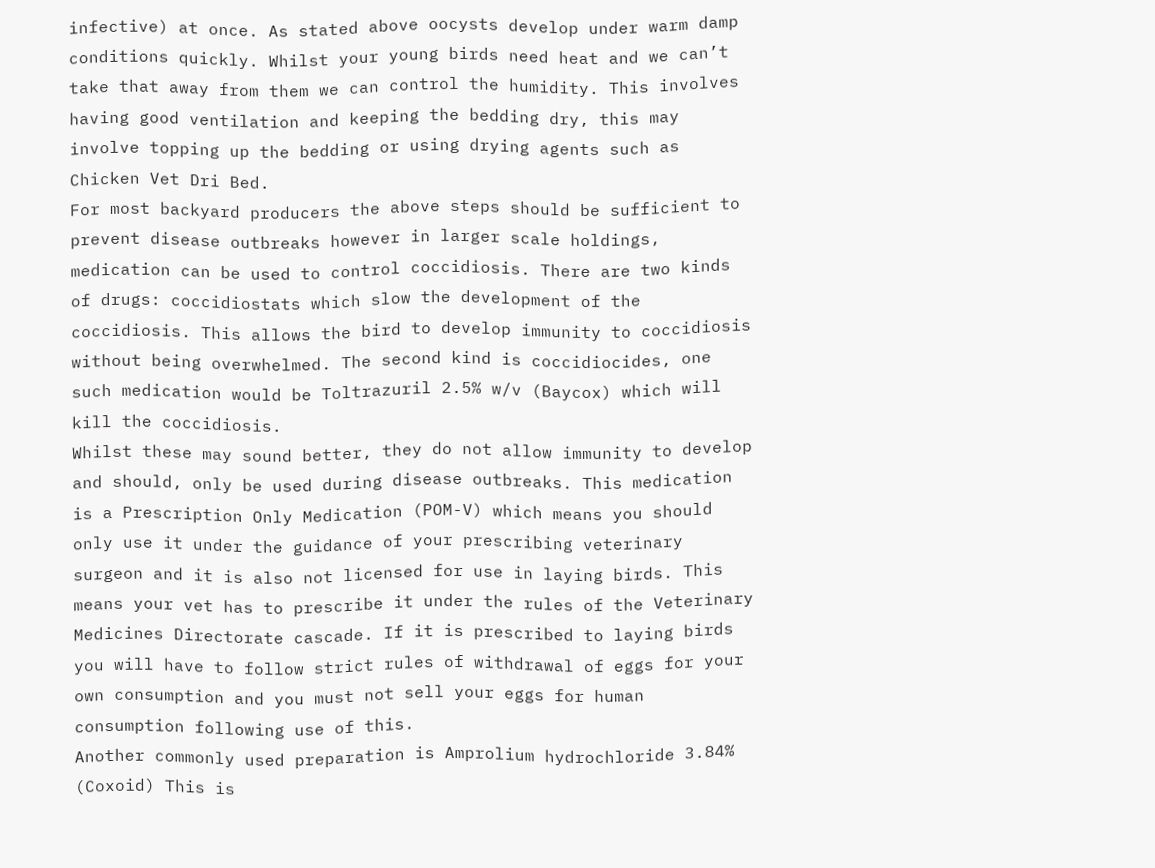infective) at once. As stated above oocysts develop under warm damp conditions quickly. Whilst your young birds need heat and we can’t take that away from them we can control the humidity. This involves having good ventilation and keeping the bedding dry, this may involve topping up the bedding or using drying agents such as Chicken Vet Dri Bed.
For most backyard producers the above steps should be sufficient to prevent disease outbreaks however in larger scale holdings, medication can be used to control coccidiosis. There are two kinds of drugs: coccidiostats which slow the development of the coccidiosis. This allows the bird to develop immunity to coccidiosis without being overwhelmed. The second kind is coccidiocides, one such medication would be Toltrazuril 2.5% w/v (Baycox) which will kill the coccidiosis.
Whilst these may sound better, they do not allow immunity to develop and should, only be used during disease outbreaks. This medication is a Prescription Only Medication (POM-V) which means you should only use it under the guidance of your prescribing veterinary surgeon and it is also not licensed for use in laying birds. This means your vet has to prescribe it under the rules of the Veterinary Medicines Directorate cascade. If it is prescribed to laying birds you will have to follow strict rules of withdrawal of eggs for your own consumption and you must not sell your eggs for human consumption following use of this.
Another commonly used preparation is Amprolium hydrochloride 3.84% (Coxoid) This is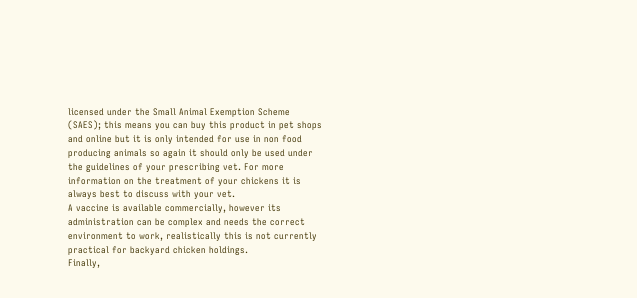licensed under the Small Animal Exemption Scheme (SAES); this means you can buy this product in pet shops and online but it is only intended for use in non food producing animals so again it should only be used under the guidelines of your prescribing vet. For more information on the treatment of your chickens it is always best to discuss with your vet.
A vaccine is available commercially, however its administration can be complex and needs the correct environment to work, realistically this is not currently practical for backyard chicken holdings.
Finally,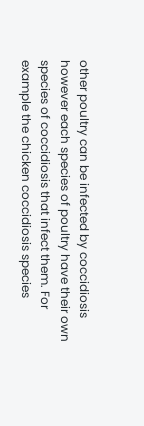other poultry can be infected by coccidiosis however each species of poultry have their own species of coccidiosis that infect them. For example the chicken coccidiosis species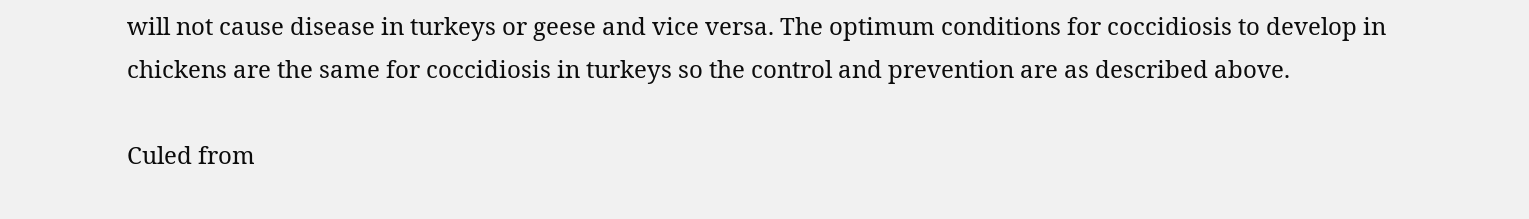will not cause disease in turkeys or geese and vice versa. The optimum conditions for coccidiosis to develop in chickens are the same for coccidiosis in turkeys so the control and prevention are as described above.

Culed from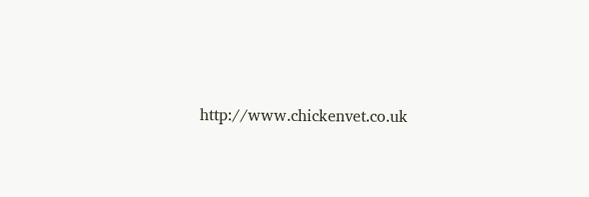http://www.chickenvet.co.uk